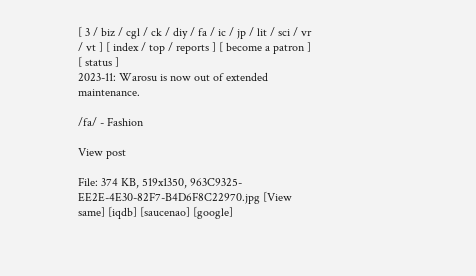[ 3 / biz / cgl / ck / diy / fa / ic / jp / lit / sci / vr / vt ] [ index / top / reports ] [ become a patron ] [ status ]
2023-11: Warosu is now out of extended maintenance.

/fa/ - Fashion

View post

File: 374 KB, 519x1350, 963C9325-EE2E-4E30-82F7-B4D6F8C22970.jpg [View same] [iqdb] [saucenao] [google]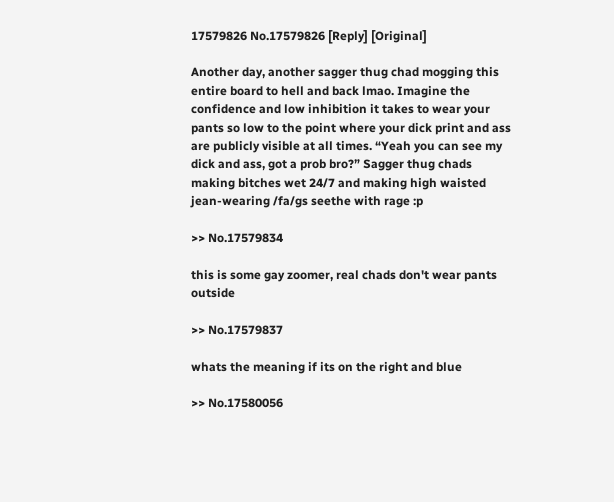17579826 No.17579826 [Reply] [Original]

Another day, another sagger thug chad mogging this entire board to hell and back lmao. Imagine the confidence and low inhibition it takes to wear your pants so low to the point where your dick print and ass are publicly visible at all times. “Yeah you can see my dick and ass, got a prob bro?” Sagger thug chads making bitches wet 24/7 and making high waisted jean-wearing /fa/gs seethe with rage :p

>> No.17579834

this is some gay zoomer, real chads don't wear pants outside

>> No.17579837

whats the meaning if its on the right and blue

>> No.17580056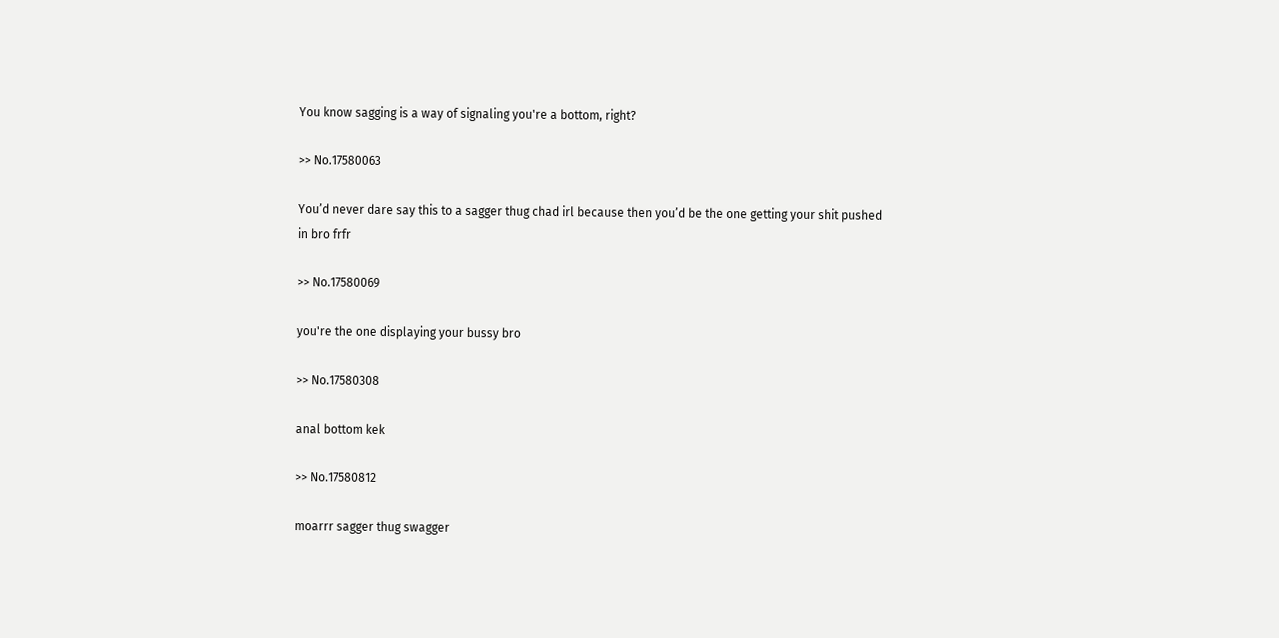You know sagging is a way of signaling you're a bottom, right?

>> No.17580063

You’d never dare say this to a sagger thug chad irl because then you’d be the one getting your shit pushed in bro frfr

>> No.17580069

you're the one displaying your bussy bro

>> No.17580308

anal bottom kek

>> No.17580812

moarrr sagger thug swagger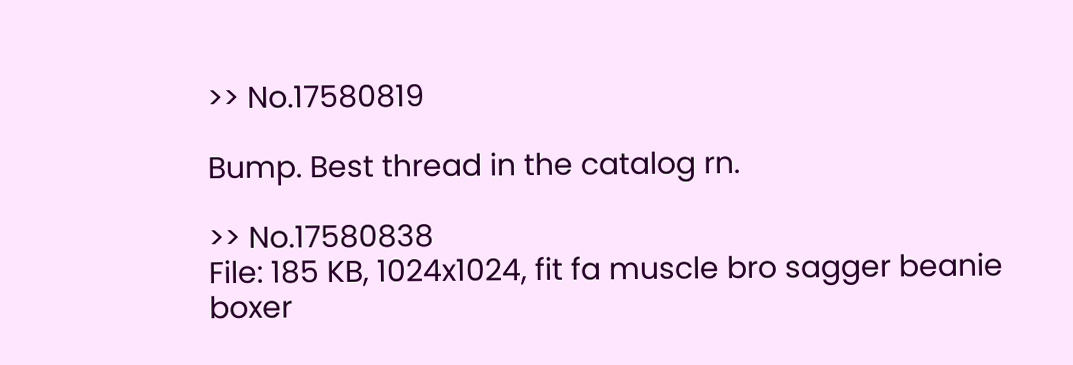>> No.17580819

Bump. Best thread in the catalog rn.

>> No.17580838
File: 185 KB, 1024x1024, fit fa muscle bro sagger beanie boxer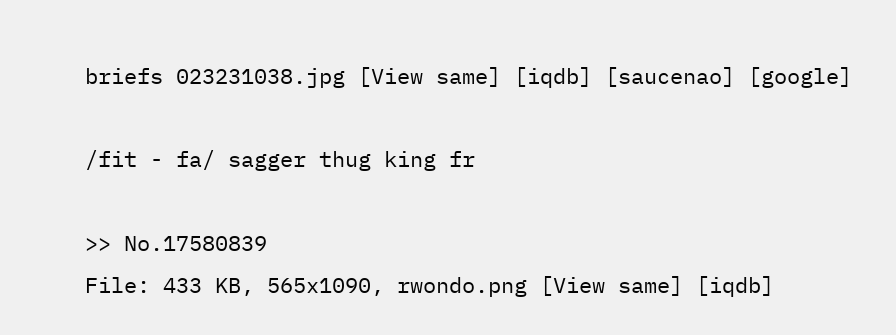briefs 023231038.jpg [View same] [iqdb] [saucenao] [google]

/fit - fa/ sagger thug king fr

>> No.17580839
File: 433 KB, 565x1090, rwondo.png [View same] [iqdb]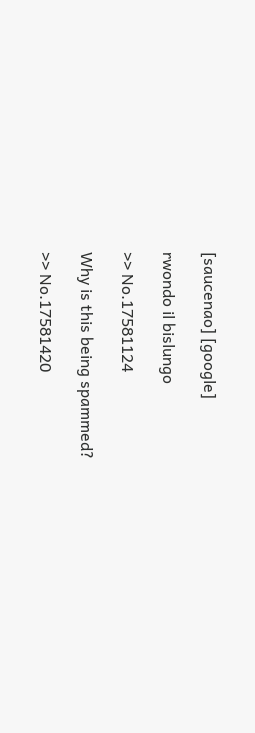[saucenao] [google]

rwondo il bislungo

>> No.17581124

Why is this being spammed?

>> No.17581420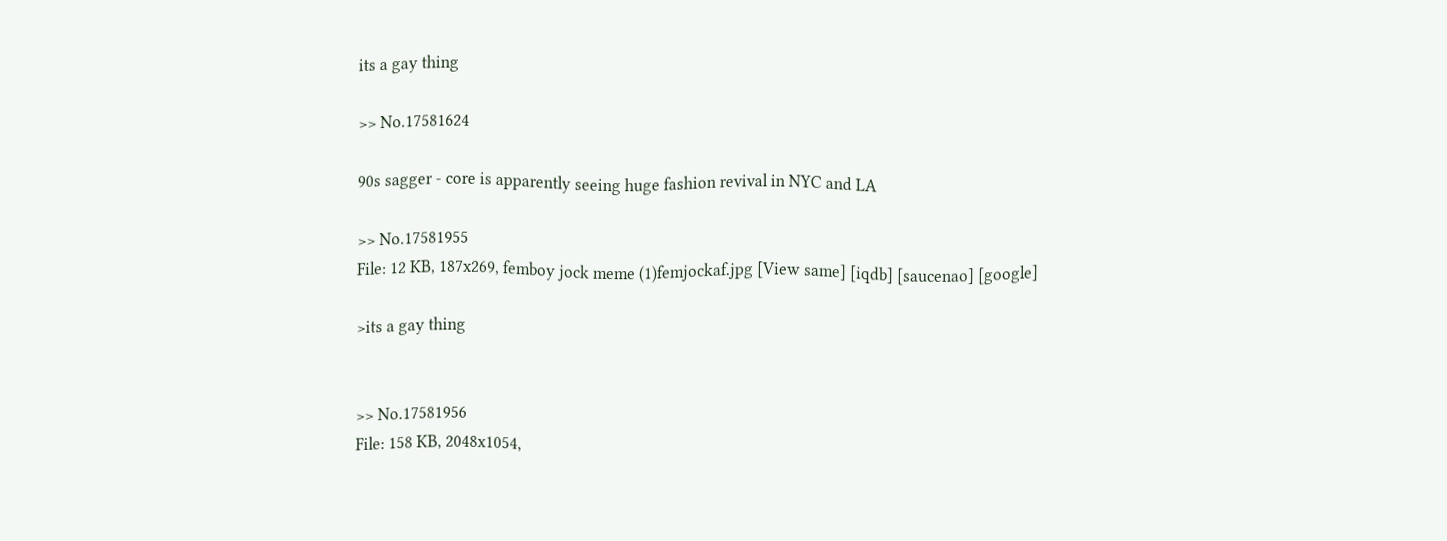its a gay thing

>> No.17581624

90s sagger - core is apparently seeing huge fashion revival in NYC and LA

>> No.17581955
File: 12 KB, 187x269, femboy jock meme (1)femjockaf.jpg [View same] [iqdb] [saucenao] [google]

>its a gay thing


>> No.17581956
File: 158 KB, 2048x1054,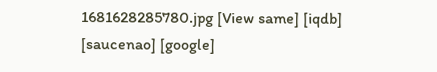1681628285780.jpg [View same] [iqdb] [saucenao] [google]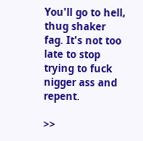You'll go to hell, thug shaker fag. It's not too late to stop trying to fuck nigger ass and repent.

>>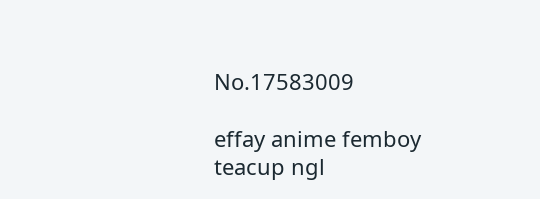No.17583009

effay anime femboy teacup ngl